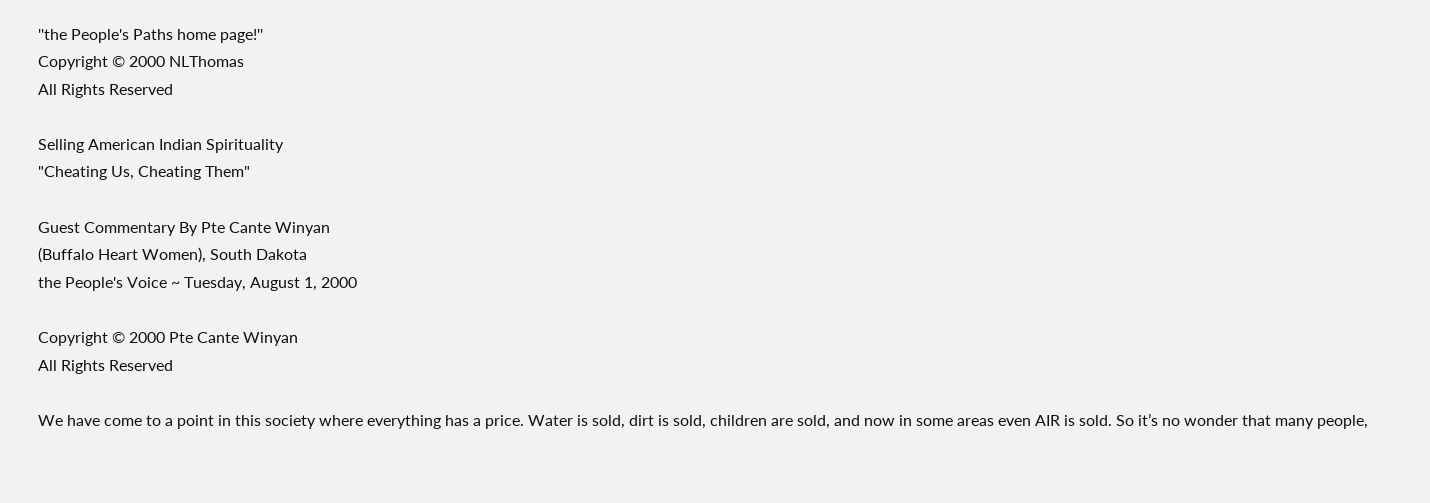''the People's Paths home page!''
Copyright © 2000 NLThomas
All Rights Reserved

Selling American Indian Spirituality
"Cheating Us, Cheating Them"

Guest Commentary By Pte Cante Winyan
(Buffalo Heart Women), South Dakota
the People's Voice ~ Tuesday, August 1, 2000

Copyright © 2000 Pte Cante Winyan
All Rights Reserved

We have come to a point in this society where everything has a price. Water is sold, dirt is sold, children are sold, and now in some areas even AIR is sold. So it’s no wonder that many people,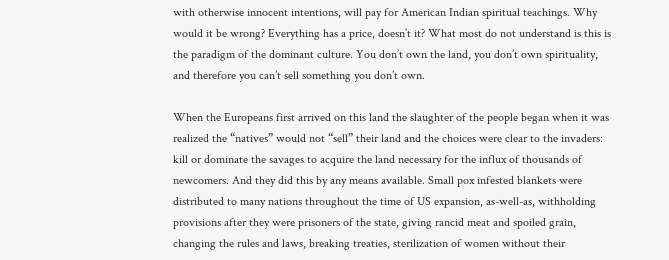with otherwise innocent intentions, will pay for American Indian spiritual teachings. Why would it be wrong? Everything has a price, doesn’t it? What most do not understand is this is the paradigm of the dominant culture. You don’t own the land, you don’t own spirituality, and therefore you can’t sell something you don’t own.

When the Europeans first arrived on this land the slaughter of the people began when it was realized the “natives” would not “sell” their land and the choices were clear to the invaders: kill or dominate the savages to acquire the land necessary for the influx of thousands of newcomers. And they did this by any means available. Small pox infested blankets were distributed to many nations throughout the time of US expansion, as-well-as, withholding provisions after they were prisoners of the state, giving rancid meat and spoiled grain, changing the rules and laws, breaking treaties, sterilization of women without their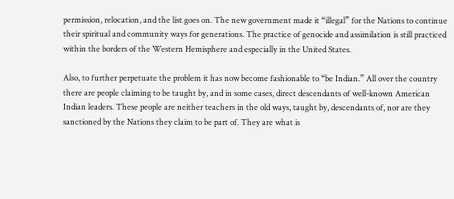permission, relocation, and the list goes on. The new government made it “illegal” for the Nations to continue their spiritual and community ways for generations. The practice of genocide and assimilation is still practiced within the borders of the Western Hemisphere and especially in the United States.

Also, to further perpetuate the problem it has now become fashionable to “be Indian.” All over the country there are people claiming to be taught by, and in some cases, direct descendants of well-known American Indian leaders. These people are neither teachers in the old ways, taught by, descendants of, nor are they sanctioned by the Nations they claim to be part of. They are what is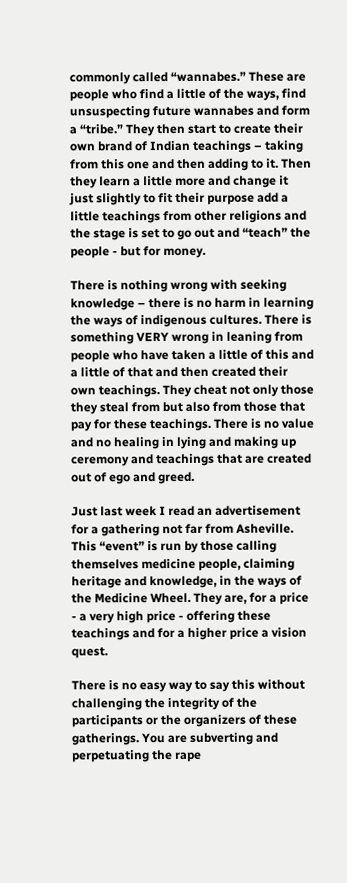commonly called “wannabes.” These are people who find a little of the ways, find unsuspecting future wannabes and form a “tribe.” They then start to create their own brand of Indian teachings – taking from this one and then adding to it. Then they learn a little more and change it just slightly to fit their purpose add a little teachings from other religions and the stage is set to go out and “teach” the people - but for money.

There is nothing wrong with seeking knowledge – there is no harm in learning the ways of indigenous cultures. There is something VERY wrong in leaning from people who have taken a little of this and a little of that and then created their own teachings. They cheat not only those they steal from but also from those that pay for these teachings. There is no value and no healing in lying and making up ceremony and teachings that are created out of ego and greed.

Just last week I read an advertisement for a gathering not far from Asheville. This “event” is run by those calling themselves medicine people, claiming heritage and knowledge, in the ways of the Medicine Wheel. They are, for a price - a very high price - offering these teachings and for a higher price a vision quest.

There is no easy way to say this without challenging the integrity of the participants or the organizers of these gatherings. You are subverting and perpetuating the rape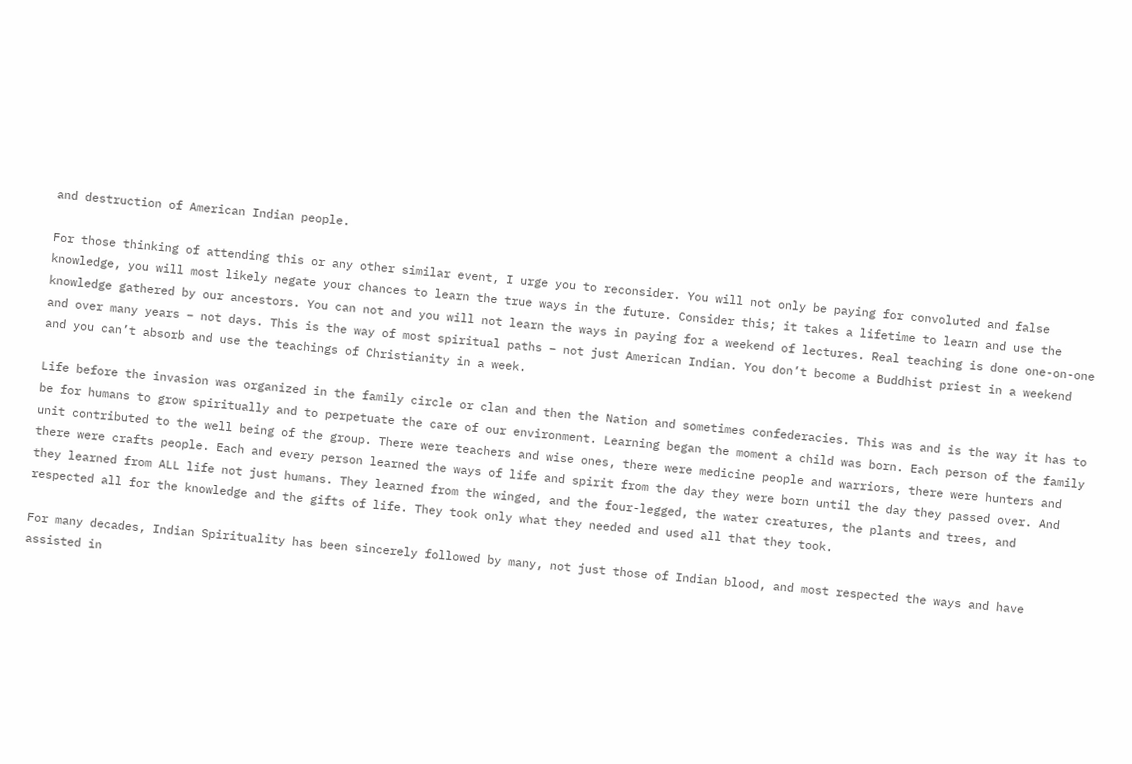and destruction of American Indian people.

For those thinking of attending this or any other similar event, I urge you to reconsider. You will not only be paying for convoluted and false knowledge, you will most likely negate your chances to learn the true ways in the future. Consider this; it takes a lifetime to learn and use the knowledge gathered by our ancestors. You can not and you will not learn the ways in paying for a weekend of lectures. Real teaching is done one-on-one and over many years – not days. This is the way of most spiritual paths – not just American Indian. You don’t become a Buddhist priest in a weekend and you can’t absorb and use the teachings of Christianity in a week.

Life before the invasion was organized in the family circle or clan and then the Nation and sometimes confederacies. This was and is the way it has to be for humans to grow spiritually and to perpetuate the care of our environment. Learning began the moment a child was born. Each person of the family unit contributed to the well being of the group. There were teachers and wise ones, there were medicine people and warriors, there were hunters and there were crafts people. Each and every person learned the ways of life and spirit from the day they were born until the day they passed over. And they learned from ALL life not just humans. They learned from the winged, and the four-legged, the water creatures, the plants and trees, and respected all for the knowledge and the gifts of life. They took only what they needed and used all that they took.

For many decades, Indian Spirituality has been sincerely followed by many, not just those of Indian blood, and most respected the ways and have assisted in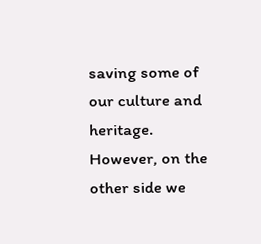saving some of our culture and heritage. However, on the other side we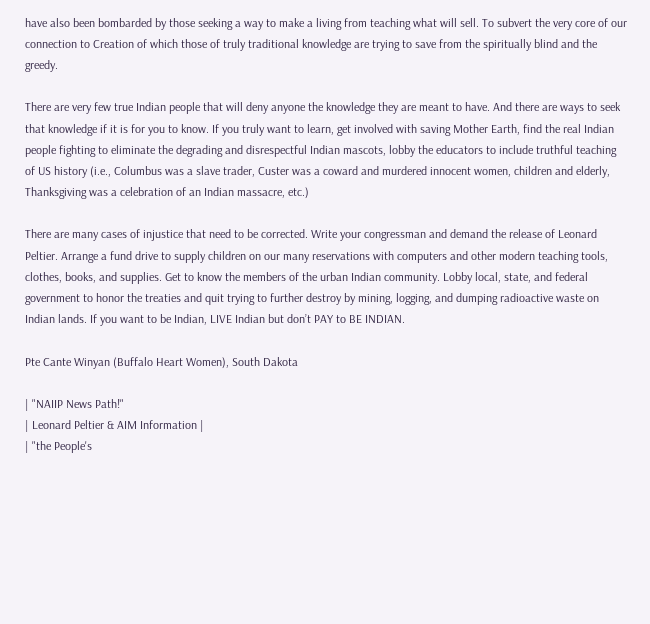have also been bombarded by those seeking a way to make a living from teaching what will sell. To subvert the very core of our connection to Creation of which those of truly traditional knowledge are trying to save from the spiritually blind and the greedy.

There are very few true Indian people that will deny anyone the knowledge they are meant to have. And there are ways to seek that knowledge if it is for you to know. If you truly want to learn, get involved with saving Mother Earth, find the real Indian people fighting to eliminate the degrading and disrespectful Indian mascots, lobby the educators to include truthful teaching of US history (i.e., Columbus was a slave trader, Custer was a coward and murdered innocent women, children and elderly, Thanksgiving was a celebration of an Indian massacre, etc.)

There are many cases of injustice that need to be corrected. Write your congressman and demand the release of Leonard Peltier. Arrange a fund drive to supply children on our many reservations with computers and other modern teaching tools, clothes, books, and supplies. Get to know the members of the urban Indian community. Lobby local, state, and federal government to honor the treaties and quit trying to further destroy by mining, logging, and dumping radioactive waste on Indian lands. If you want to be Indian, LIVE Indian but don’t PAY to BE INDIAN.

Pte Cante Winyan (Buffalo Heart Women), South Dakota

| "NAIIP News Path!"
| Leonard Peltier & AIM Information |
| "the People's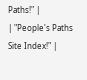Paths!" |
| "People's Paths Site Index!" |